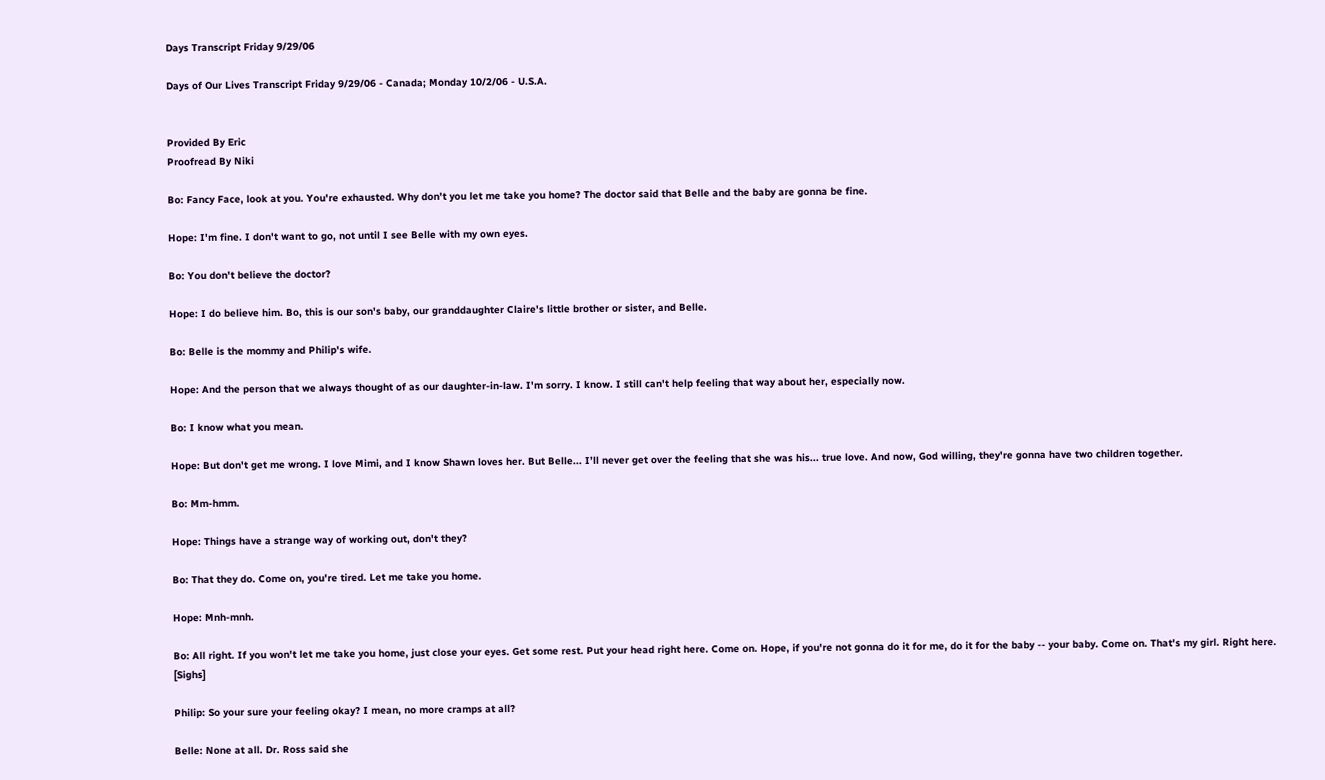Days Transcript Friday 9/29/06

Days of Our Lives Transcript Friday 9/29/06 - Canada; Monday 10/2/06 - U.S.A.


Provided By Eric
Proofread By Niki

Bo: Fancy Face, look at you. You're exhausted. Why don't you let me take you home? The doctor said that Belle and the baby are gonna be fine.

Hope: I'm fine. I don't want to go, not until I see Belle with my own eyes.

Bo: You don't believe the doctor?

Hope: I do believe him. Bo, this is our son's baby, our granddaughter Claire's little brother or sister, and Belle.

Bo: Belle is the mommy and Philip's wife.

Hope: And the person that we always thought of as our daughter-in-law. I'm sorry. I know. I still can't help feeling that way about her, especially now.

Bo: I know what you mean.

Hope: But don't get me wrong. I love Mimi, and I know Shawn loves her. But Belle... I’ll never get over the feeling that she was his... true love. And now, God willing, they're gonna have two children together.

Bo: Mm-hmm.

Hope: Things have a strange way of working out, don't they?

Bo: That they do. Come on, you're tired. Let me take you home.

Hope: Mnh-mnh.

Bo: All right. If you won't let me take you home, just close your eyes. Get some rest. Put your head right here. Come on. Hope, if you're not gonna do it for me, do it for the baby -- your baby. Come on. That's my girl. Right here. [Sighs]

Philip: So your sure your feeling okay? I mean, no more cramps at all?

Belle: None at all. Dr. Ross said she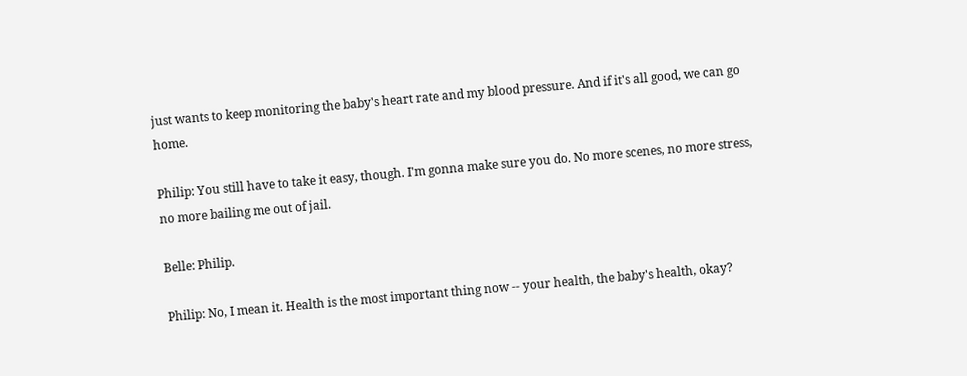just wants to keep monitoring the baby's heart rate and my blood pressure. And if it's all good, we can go home.

Philip: You still have to take it easy, though. I'm gonna make sure you do. No more scenes, no more stress, no more bailing me out of jail.

Belle: Philip.

Philip: No, I mean it. Health is the most important thing now -- your health, the baby's health, okay?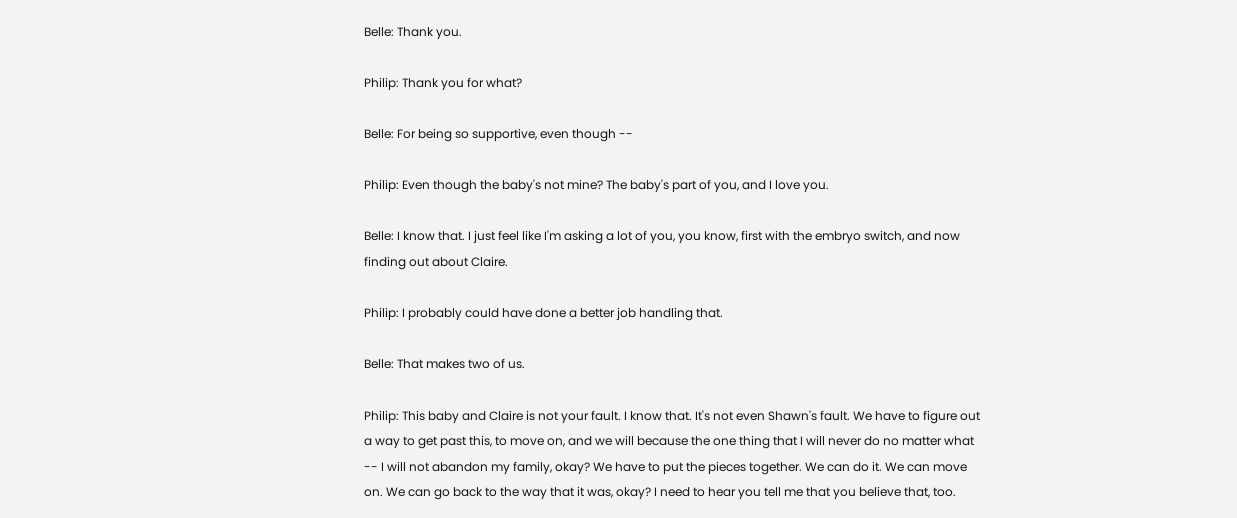Belle: Thank you.

Philip: Thank you for what?

Belle: For being so supportive, even though --

Philip: Even though the baby's not mine? The baby's part of you, and I love you.

Belle: I know that. I just feel like I'm asking a lot of you, you know, first with the embryo switch, and now finding out about Claire.

Philip: I probably could have done a better job handling that.

Belle: That makes two of us.

Philip: This baby and Claire is not your fault. I know that. It's not even Shawn's fault. We have to figure out a way to get past this, to move on, and we will because the one thing that I will never do no matter what -- I will not abandon my family, okay? We have to put the pieces together. We can do it. We can move on. We can go back to the way that it was, okay? I need to hear you tell me that you believe that, too.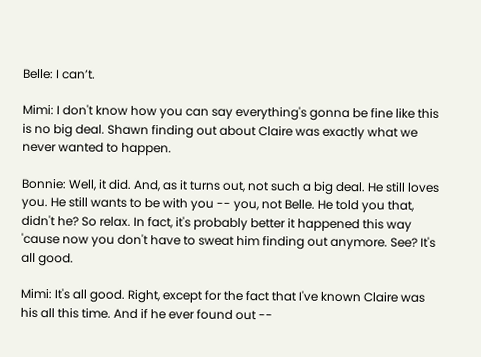Belle: I can’t.

Mimi: I don't know how you can say everything's gonna be fine like this is no big deal. Shawn finding out about Claire was exactly what we never wanted to happen.

Bonnie: Well, it did. And, as it turns out, not such a big deal. He still loves you. He still wants to be with you -- you, not Belle. He told you that, didn't he? So relax. In fact, it's probably better it happened this way 'cause now you don't have to sweat him finding out anymore. See? It's all good.

Mimi: It's all good. Right, except for the fact that I've known Claire was his all this time. And if he ever found out --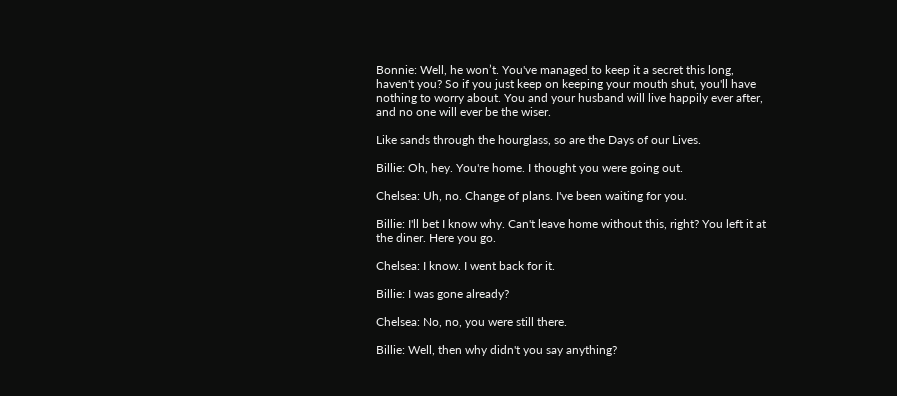Bonnie: Well, he won’t. You've managed to keep it a secret this long, haven't you? So if you just keep on keeping your mouth shut, you'll have nothing to worry about. You and your husband will live happily ever after, and no one will ever be the wiser.

Like sands through the hourglass, so are the Days of our Lives.

Billie: Oh, hey. You're home. I thought you were going out.

Chelsea: Uh, no. Change of plans. I've been waiting for you.

Billie: I'll bet I know why. Can't leave home without this, right? You left it at the diner. Here you go.

Chelsea: I know. I went back for it.

Billie: I was gone already?

Chelsea: No, no, you were still there.

Billie: Well, then why didn't you say anything?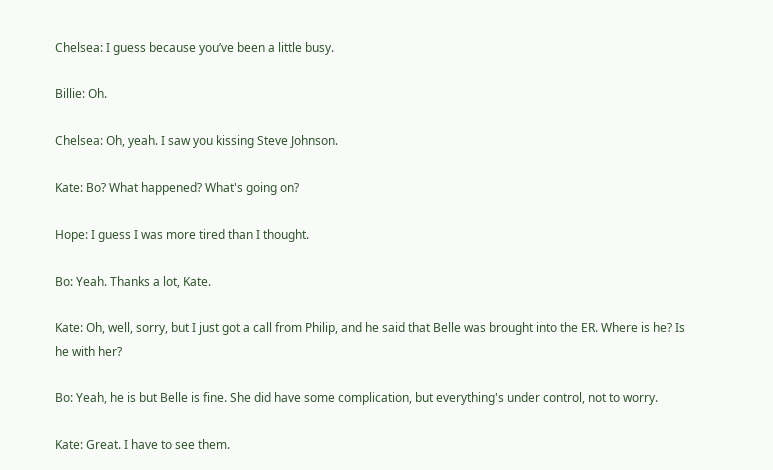Chelsea: I guess because you’ve been a little busy.

Billie: Oh.

Chelsea: Oh, yeah. I saw you kissing Steve Johnson.

Kate: Bo? What happened? What's going on?

Hope: I guess I was more tired than I thought.

Bo: Yeah. Thanks a lot, Kate.

Kate: Oh, well, sorry, but I just got a call from Philip, and he said that Belle was brought into the ER. Where is he? Is he with her?

Bo: Yeah, he is but Belle is fine. She did have some complication, but everything's under control, not to worry.

Kate: Great. I have to see them.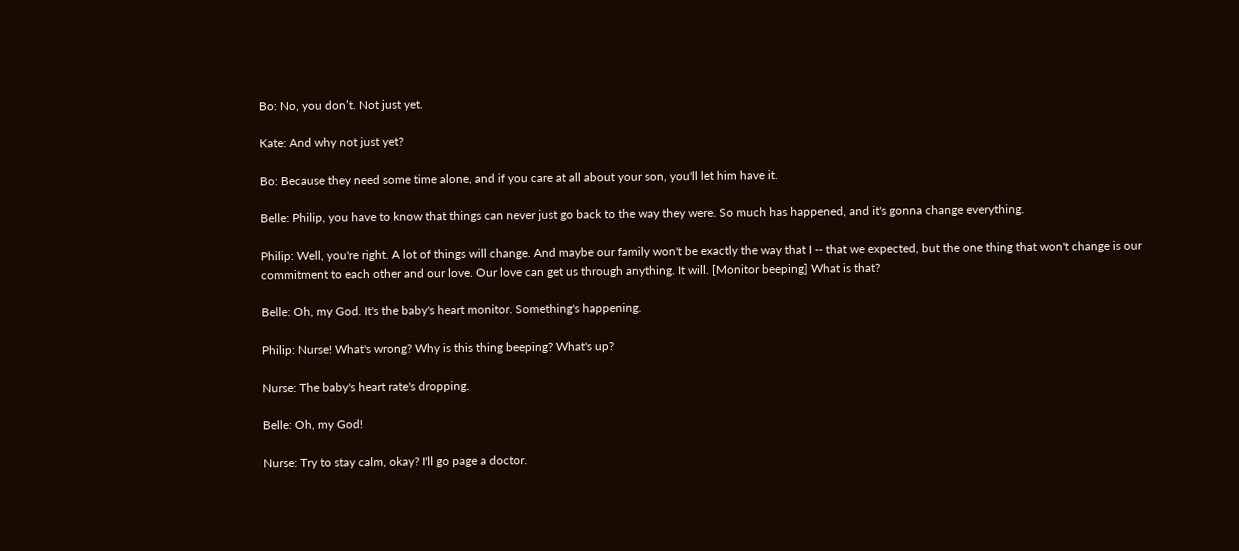Bo: No, you don’t. Not just yet.

Kate: And why not just yet?

Bo: Because they need some time alone, and if you care at all about your son, you'll let him have it.

Belle: Philip, you have to know that things can never just go back to the way they were. So much has happened, and it's gonna change everything.

Philip: Well, you're right. A lot of things will change. And maybe our family won't be exactly the way that I -- that we expected, but the one thing that won't change is our commitment to each other and our love. Our love can get us through anything. It will. [Monitor beeping] What is that?

Belle: Oh, my God. It's the baby's heart monitor. Something's happening.

Philip: Nurse! What's wrong? Why is this thing beeping? What's up?

Nurse: The baby's heart rate's dropping.

Belle: Oh, my God!

Nurse: Try to stay calm, okay? I'll go page a doctor.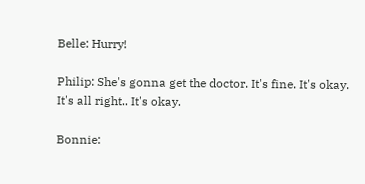Belle: Hurry!

Philip: She's gonna get the doctor. It's fine. It's okay. It's all right.. It's okay.

Bonnie: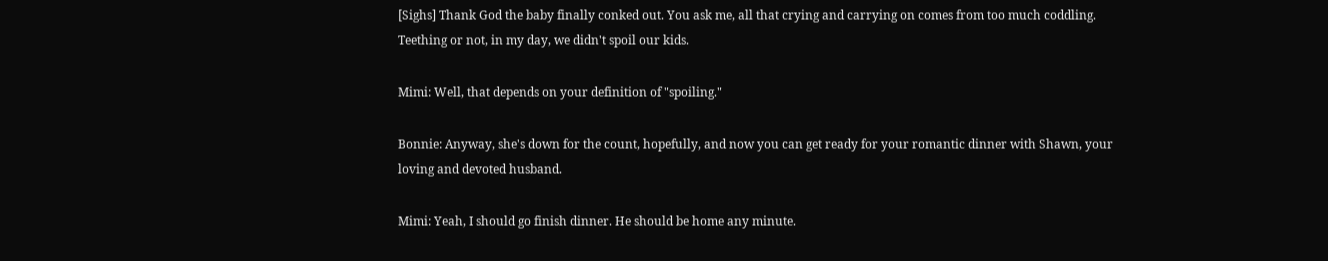[Sighs] Thank God the baby finally conked out. You ask me, all that crying and carrying on comes from too much coddling. Teething or not, in my day, we didn't spoil our kids.

Mimi: Well, that depends on your definition of "spoiling."

Bonnie: Anyway, she's down for the count, hopefully, and now you can get ready for your romantic dinner with Shawn, your loving and devoted husband.

Mimi: Yeah, I should go finish dinner. He should be home any minute.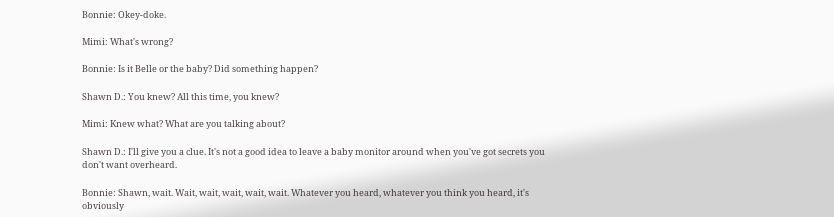Bonnie: Okey-doke.

Mimi: What's wrong?

Bonnie: Is it Belle or the baby? Did something happen?

Shawn D.: You knew? All this time, you knew?

Mimi: Knew what? What are you talking about?

Shawn D.: I'll give you a clue. It's not a good idea to leave a baby monitor around when you've got secrets you don't want overheard.

Bonnie: Shawn, wait. Wait, wait, wait, wait, wait. Whatever you heard, whatever you think you heard, it's obviously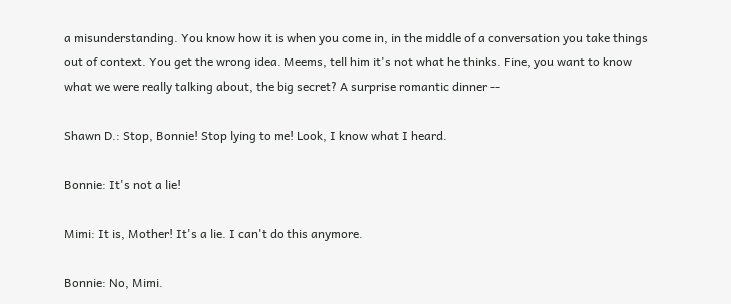a misunderstanding. You know how it is when you come in, in the middle of a conversation you take things out of context. You get the wrong idea. Meems, tell him it's not what he thinks. Fine, you want to know what we were really talking about, the big secret? A surprise romantic dinner --

Shawn D.: Stop, Bonnie! Stop lying to me! Look, I know what I heard.

Bonnie: It's not a lie!

Mimi: It is, Mother! It's a lie. I can't do this anymore.

Bonnie: No, Mimi.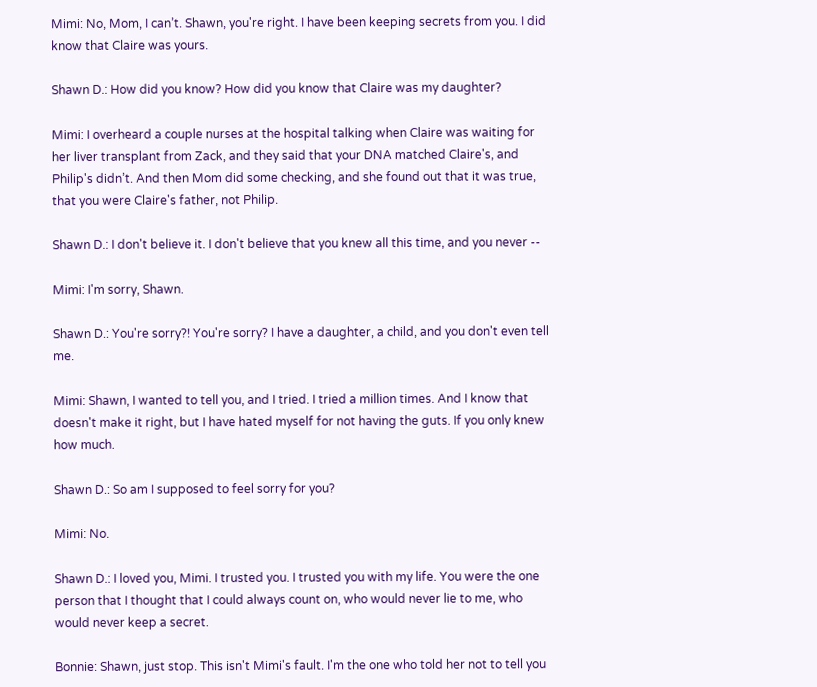Mimi: No, Mom, I can’t. Shawn, you're right. I have been keeping secrets from you. I did know that Claire was yours.

Shawn D.: How did you know? How did you know that Claire was my daughter?

Mimi: I overheard a couple nurses at the hospital talking when Claire was waiting for her liver transplant from Zack, and they said that your DNA matched Claire's, and Philip's didn’t. And then Mom did some checking, and she found out that it was true, that you were Claire's father, not Philip.

Shawn D.: I don't believe it. I don't believe that you knew all this time, and you never --

Mimi: I'm sorry, Shawn.

Shawn D.: You're sorry?! You're sorry? I have a daughter, a child, and you don't even tell me.

Mimi: Shawn, I wanted to tell you, and I tried. I tried a million times. And I know that doesn't make it right, but I have hated myself for not having the guts. If you only knew how much.

Shawn D.: So am I supposed to feel sorry for you?

Mimi: No.

Shawn D.: I loved you, Mimi. I trusted you. I trusted you with my life. You were the one person that I thought that I could always count on, who would never lie to me, who would never keep a secret.

Bonnie: Shawn, just stop. This isn't Mimi's fault. I'm the one who told her not to tell you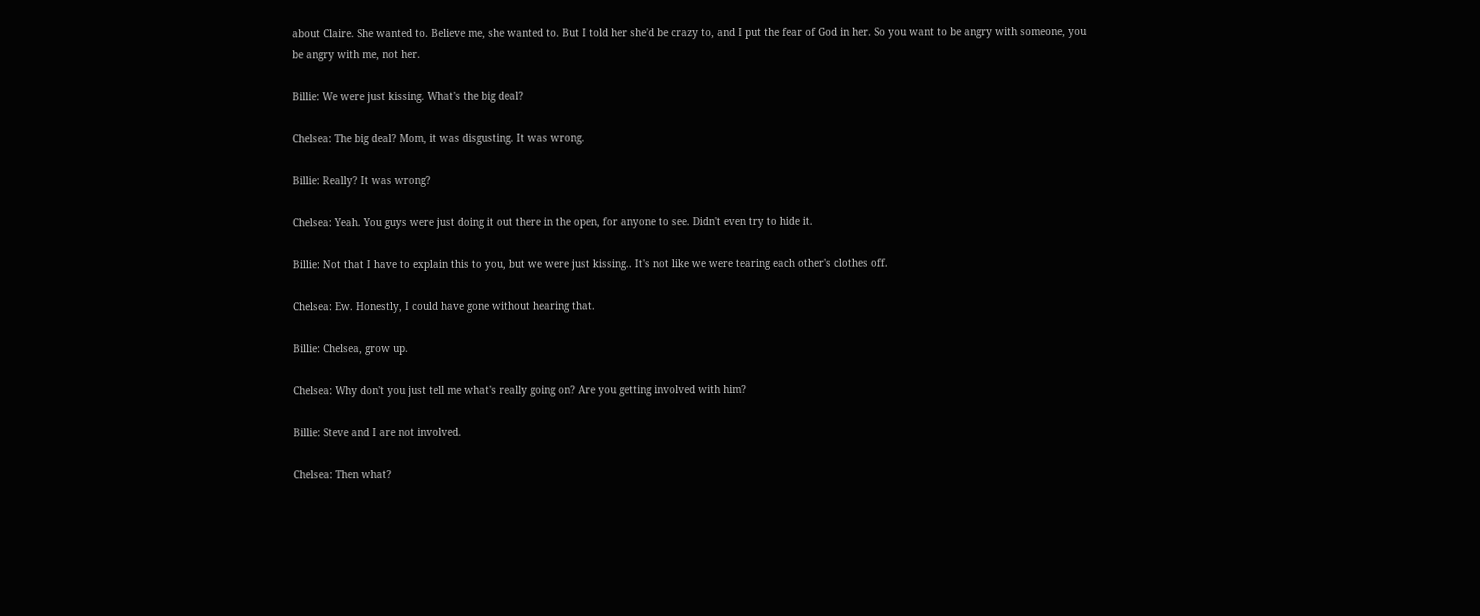about Claire. She wanted to. Believe me, she wanted to. But I told her she'd be crazy to, and I put the fear of God in her. So you want to be angry with someone, you be angry with me, not her.

Billie: We were just kissing. What's the big deal?

Chelsea: The big deal? Mom, it was disgusting. It was wrong.

Billie: Really? It was wrong?

Chelsea: Yeah. You guys were just doing it out there in the open, for anyone to see. Didn't even try to hide it.

Billie: Not that I have to explain this to you, but we were just kissing.. It's not like we were tearing each other's clothes off.

Chelsea: Ew. Honestly, I could have gone without hearing that.

Billie: Chelsea, grow up.

Chelsea: Why don't you just tell me what's really going on? Are you getting involved with him?

Billie: Steve and I are not involved.

Chelsea: Then what?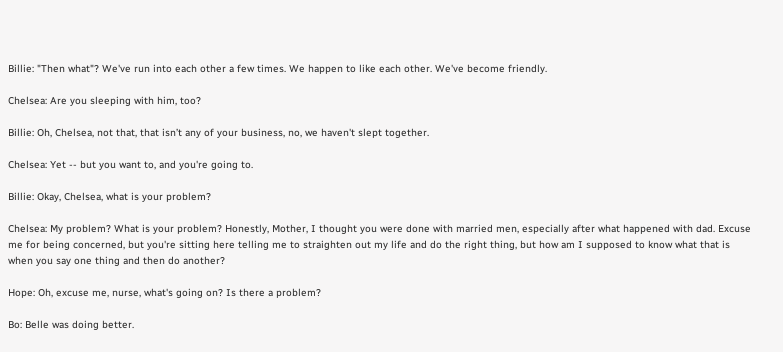Billie: "Then what"? We've run into each other a few times. We happen to like each other. We've become friendly.

Chelsea: Are you sleeping with him, too?

Billie: Oh, Chelsea, not that, that isn’t any of your business, no, we haven't slept together.

Chelsea: Yet -- but you want to, and you're going to.

Billie: Okay, Chelsea, what is your problem?

Chelsea: My problem? What is your problem? Honestly, Mother, I thought you were done with married men, especially after what happened with dad. Excuse me for being concerned, but you're sitting here telling me to straighten out my life and do the right thing, but how am I supposed to know what that is when you say one thing and then do another?

Hope: Oh, excuse me, nurse, what's going on? Is there a problem?

Bo: Belle was doing better.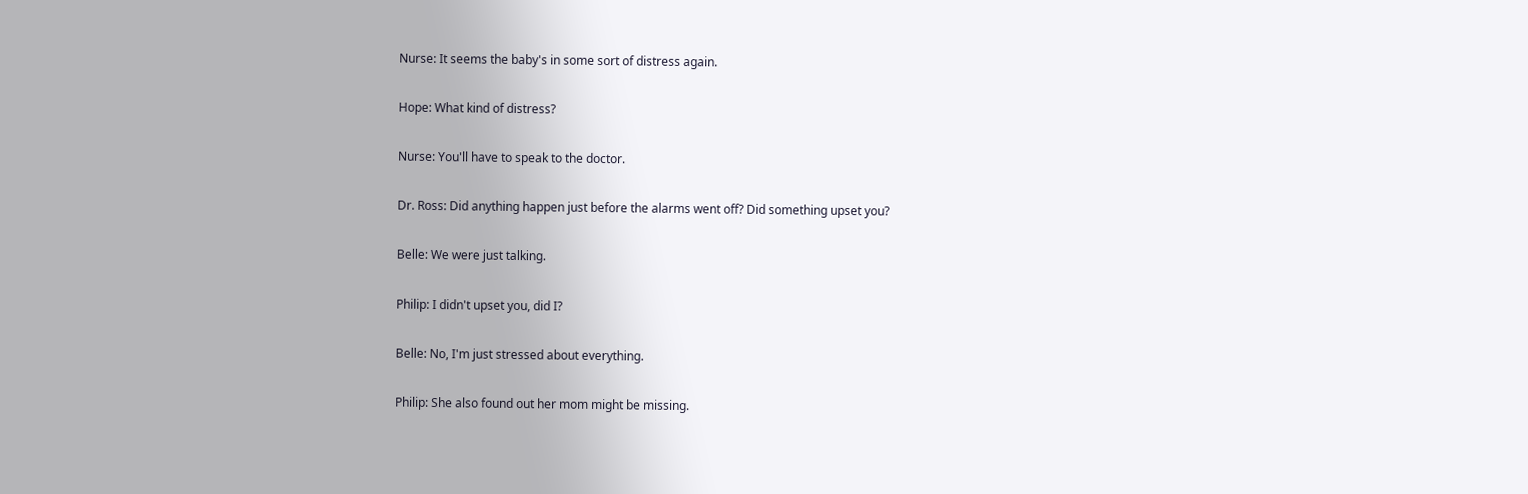Nurse: It seems the baby's in some sort of distress again.

Hope: What kind of distress?

Nurse: You'll have to speak to the doctor.

Dr. Ross: Did anything happen just before the alarms went off? Did something upset you?

Belle: We were just talking.

Philip: I didn't upset you, did I?

Belle: No, I'm just stressed about everything.

Philip: She also found out her mom might be missing.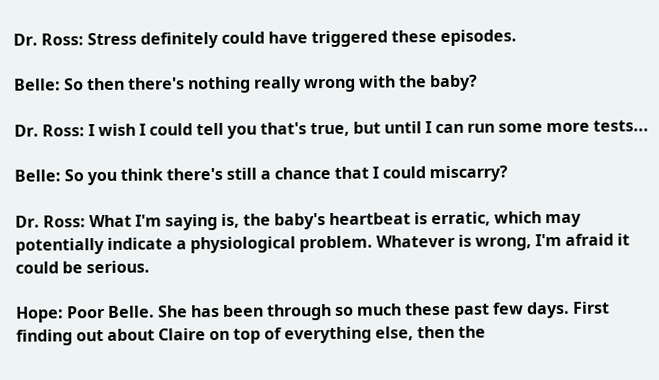Dr. Ross: Stress definitely could have triggered these episodes.

Belle: So then there's nothing really wrong with the baby?

Dr. Ross: I wish I could tell you that's true, but until I can run some more tests...

Belle: So you think there's still a chance that I could miscarry?

Dr. Ross: What I'm saying is, the baby's heartbeat is erratic, which may potentially indicate a physiological problem. Whatever is wrong, I'm afraid it could be serious.

Hope: Poor Belle. She has been through so much these past few days. First finding out about Claire on top of everything else, then the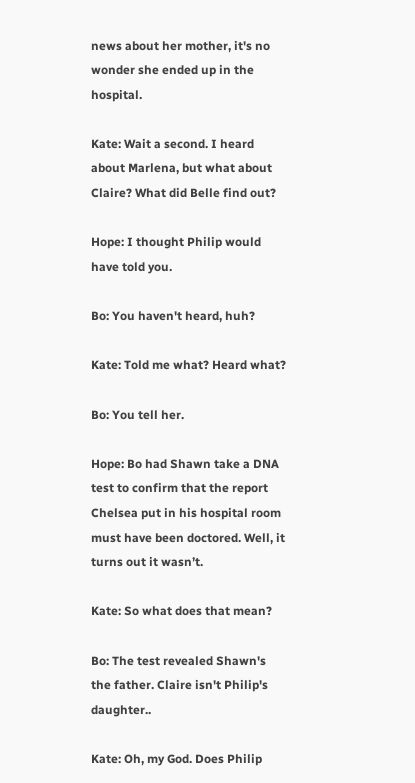news about her mother, it's no wonder she ended up in the hospital.

Kate: Wait a second. I heard about Marlena, but what about Claire? What did Belle find out?

Hope: I thought Philip would have told you.

Bo: You haven't heard, huh?

Kate: Told me what? Heard what?

Bo: You tell her.

Hope: Bo had Shawn take a DNA test to confirm that the report Chelsea put in his hospital room must have been doctored. Well, it turns out it wasn’t.

Kate: So what does that mean?

Bo: The test revealed Shawn's the father. Claire isn't Philip's daughter..

Kate: Oh, my God. Does Philip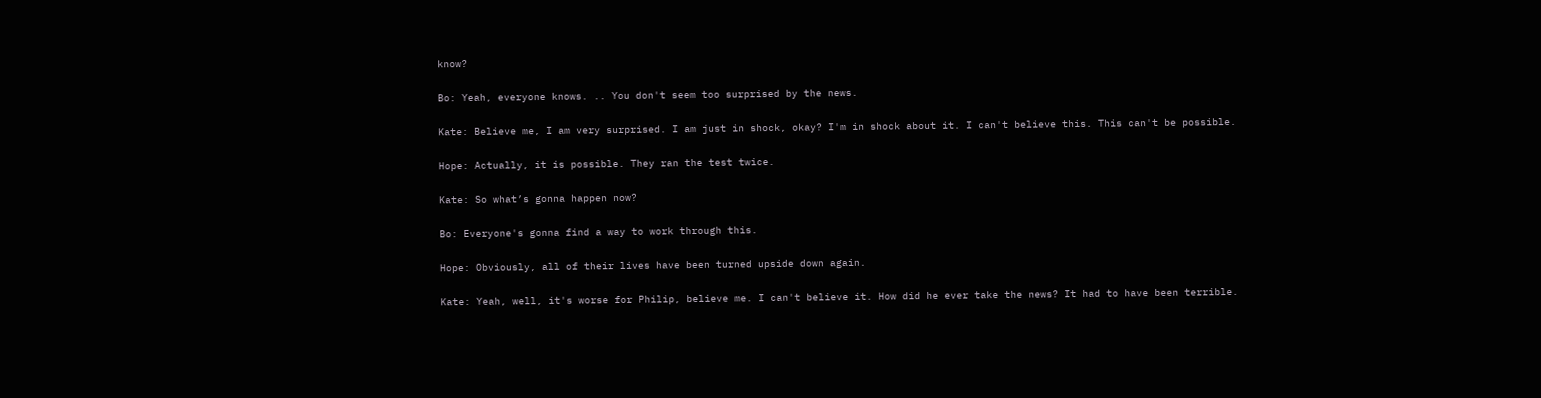know?

Bo: Yeah, everyone knows. .. You don't seem too surprised by the news.

Kate: Believe me, I am very surprised. I am just in shock, okay? I'm in shock about it. I can't believe this. This can't be possible.

Hope: Actually, it is possible. They ran the test twice.

Kate: So what’s gonna happen now?

Bo: Everyone's gonna find a way to work through this.

Hope: Obviously, all of their lives have been turned upside down again.

Kate: Yeah, well, it's worse for Philip, believe me. I can't believe it. How did he ever take the news? It had to have been terrible.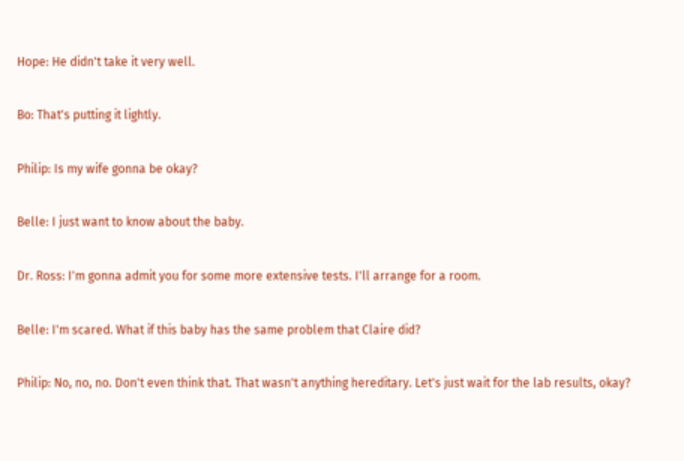Hope: He didn't take it very well.

Bo: That's putting it lightly.

Philip: Is my wife gonna be okay?

Belle: I just want to know about the baby.

Dr. Ross: I'm gonna admit you for some more extensive tests. I'll arrange for a room.

Belle: I'm scared. What if this baby has the same problem that Claire did?

Philip: No, no, no. Don't even think that. That wasn't anything hereditary. Let's just wait for the lab results, okay?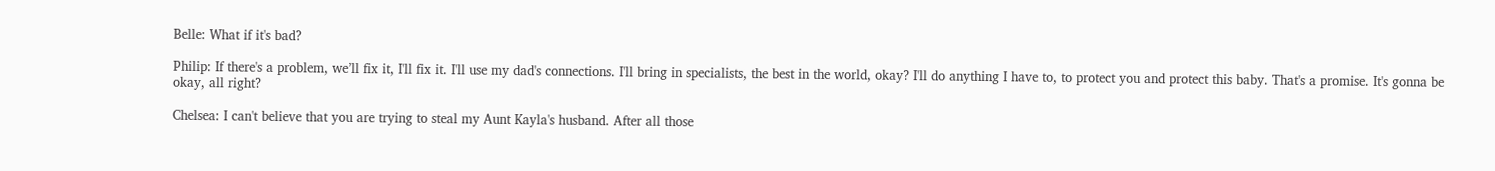Belle: What if it's bad?

Philip: If there's a problem, we’ll fix it, I'll fix it. I'll use my dad's connections. I'll bring in specialists, the best in the world, okay? I'll do anything I have to, to protect you and protect this baby. That's a promise. It's gonna be okay, all right?

Chelsea: I can't believe that you are trying to steal my Aunt Kayla's husband. After all those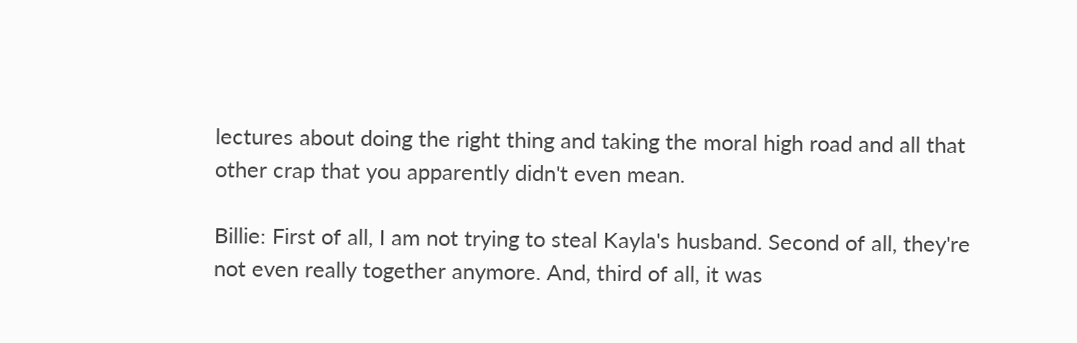lectures about doing the right thing and taking the moral high road and all that other crap that you apparently didn't even mean.

Billie: First of all, I am not trying to steal Kayla's husband. Second of all, they're not even really together anymore. And, third of all, it was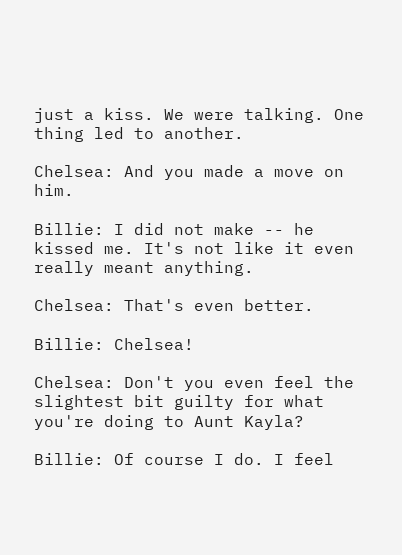just a kiss. We were talking. One thing led to another.

Chelsea: And you made a move on him.

Billie: I did not make -- he kissed me. It's not like it even really meant anything.

Chelsea: That's even better.

Billie: Chelsea!

Chelsea: Don't you even feel the slightest bit guilty for what you're doing to Aunt Kayla?

Billie: Of course I do. I feel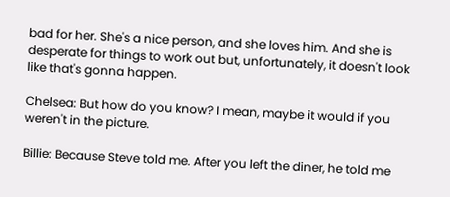bad for her. She's a nice person, and she loves him. And she is desperate for things to work out but, unfortunately, it doesn't look like that's gonna happen.

Chelsea: But how do you know? I mean, maybe it would if you weren't in the picture.

Billie: Because Steve told me. After you left the diner, he told me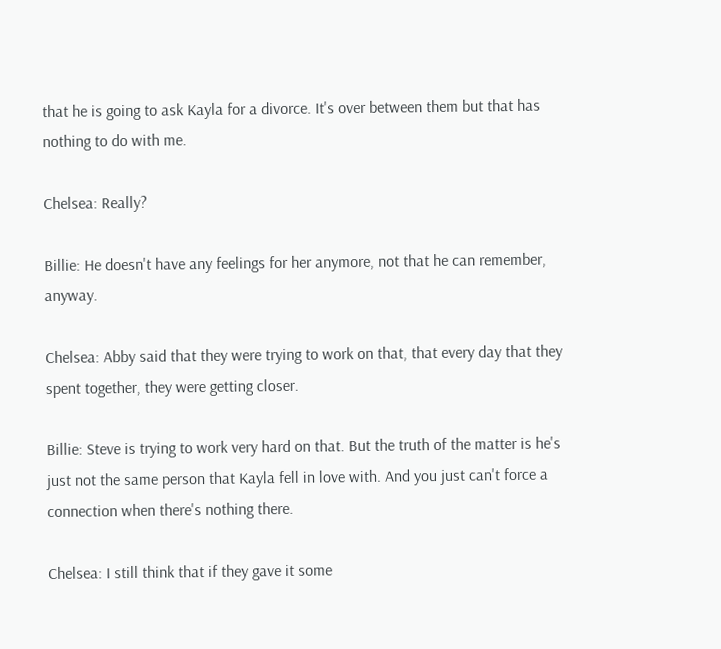that he is going to ask Kayla for a divorce. It's over between them but that has nothing to do with me.

Chelsea: Really?

Billie: He doesn't have any feelings for her anymore, not that he can remember, anyway.

Chelsea: Abby said that they were trying to work on that, that every day that they spent together, they were getting closer.

Billie: Steve is trying to work very hard on that. But the truth of the matter is he's just not the same person that Kayla fell in love with. And you just can't force a connection when there's nothing there.

Chelsea: I still think that if they gave it some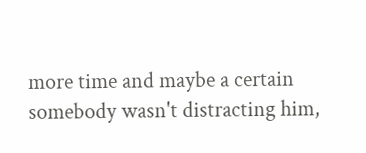more time and maybe a certain somebody wasn't distracting him,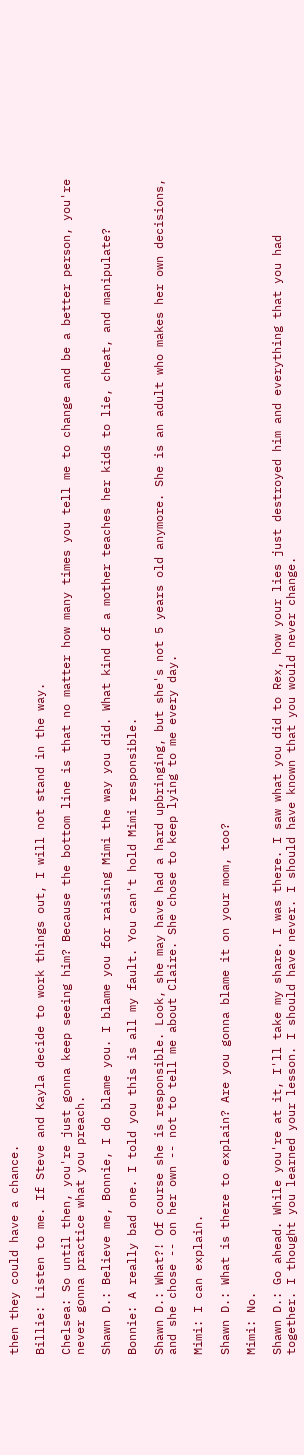then they could have a chance.

Billie: Listen to me. If Steve and Kayla decide to work things out, I will not stand in the way.

Chelsea: So until then, you're just gonna keep seeing him? Because the bottom line is that no matter how many times you tell me to change and be a better person, you're never gonna practice what you preach.

Shawn D.: Believe me, Bonnie, I do blame you. I blame you for raising Mimi the way you did. What kind of a mother teaches her kids to lie, cheat, and manipulate?

Bonnie: A really bad one. I told you this is all my fault. You can't hold Mimi responsible.

Shawn D.: What?! Of course she is responsible. Look, she may have had a hard upbringing, but she's not 5 years old anymore. She is an adult who makes her own decisions, and she chose -- on her own -- not to tell me about Claire. She chose to keep lying to me every day.

Mimi: I can explain.

Shawn D.: What is there to explain? Are you gonna blame it on your mom, too?

Mimi: No.

Shawn D.: Go ahead. While you're at it, I'll take my share. I was there. I saw what you did to Rex, how your lies just destroyed him and everything that you had together. I thought you learned your lesson. I should have never. I should have known that you would never change.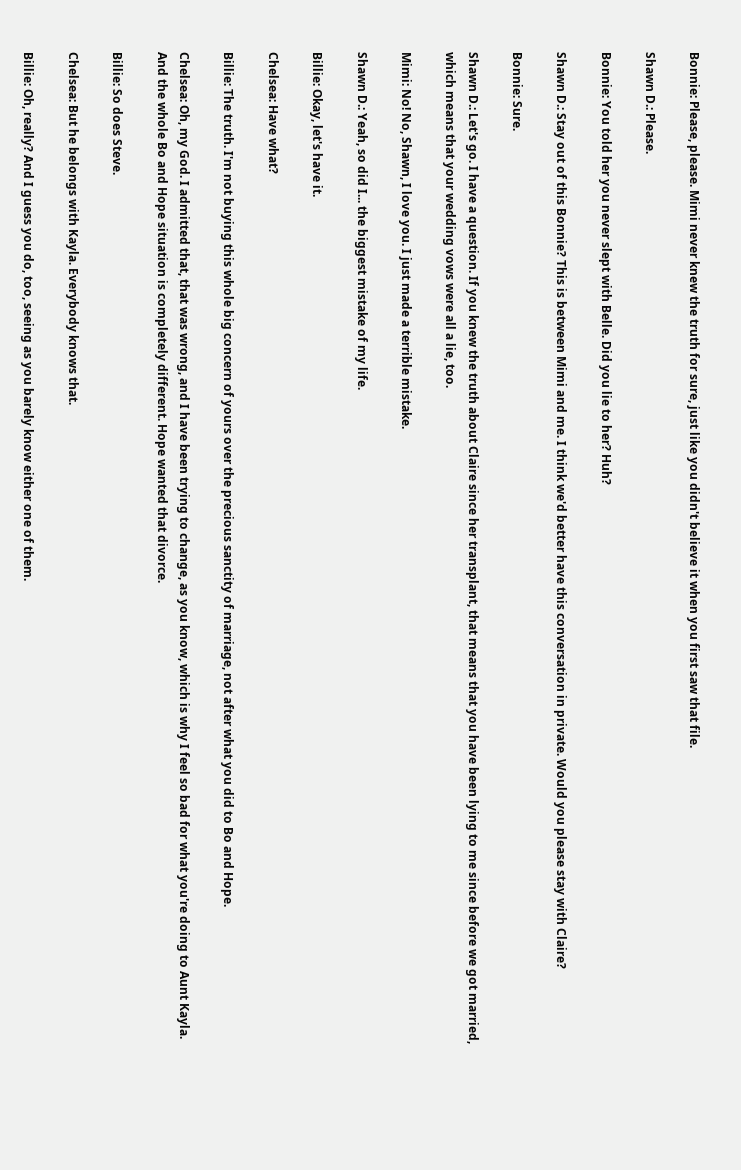Bonnie: Please, please. Mimi never knew the truth for sure, just like you didn't believe it when you first saw that file.

Shawn D.: Please.

Bonnie: You told her you never slept with Belle. Did you lie to her? Huh?

Shawn D.: Stay out of this Bonnie? This is between Mimi and me. I think we'd better have this conversation in private. Would you please stay with Claire?

Bonnie: Sure.

Shawn D.: Let's go. I have a question. If you knew the truth about Claire since her transplant, that means that you have been lying to me since before we got married, which means that your wedding vows were all a lie, too.

Mimi: No! No, Shawn, I love you. I just made a terrible mistake.

Shawn D.: Yeah, so did I... the biggest mistake of my life.

Billie: Okay, let's have it.

Chelsea: Have what?

Billie: The truth. I'm not buying this whole big concern of yours over the precious sanctity of marriage, not after what you did to Bo and Hope.

Chelsea: Oh, my God. I admitted that, that was wrong, and I have been trying to change, as you know, which is why I feel so bad for what you're doing to Aunt Kayla. And the whole Bo and Hope situation is completely different. Hope wanted that divorce.

Billie: So does Steve.

Chelsea: But he belongs with Kayla. Everybody knows that.

Billie: Oh, really? And I guess you do, too, seeing as you barely know either one of them.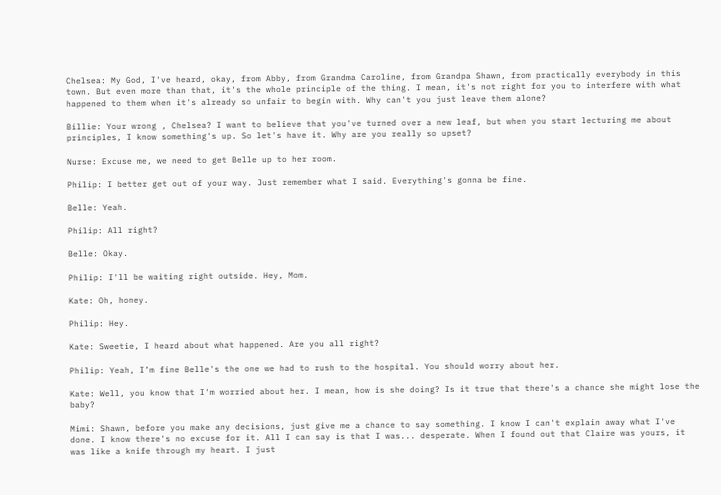Chelsea: My God, I've heard, okay, from Abby, from Grandma Caroline, from Grandpa Shawn, from practically everybody in this town. But even more than that, it's the whole principle of the thing. I mean, it's not right for you to interfere with what happened to them when it's already so unfair to begin with. Why can't you just leave them alone?

Billie: Your wrong , Chelsea? I want to believe that you've turned over a new leaf, but when you start lecturing me about principles, I know something's up. So let's have it. Why are you really so upset?

Nurse: Excuse me, we need to get Belle up to her room.

Philip: I better get out of your way. Just remember what I said. Everything's gonna be fine.

Belle: Yeah.

Philip: All right?

Belle: Okay.

Philip: I'll be waiting right outside. Hey, Mom.

Kate: Oh, honey.

Philip: Hey.

Kate: Sweetie, I heard about what happened. Are you all right?

Philip: Yeah, I’m fine Belle's the one we had to rush to the hospital. You should worry about her.

Kate: Well, you know that I'm worried about her. I mean, how is she doing? Is it true that there's a chance she might lose the baby?

Mimi: Shawn, before you make any decisions, just give me a chance to say something. I know I can't explain away what I've done. I know there's no excuse for it. All I can say is that I was... desperate. When I found out that Claire was yours, it was like a knife through my heart. I just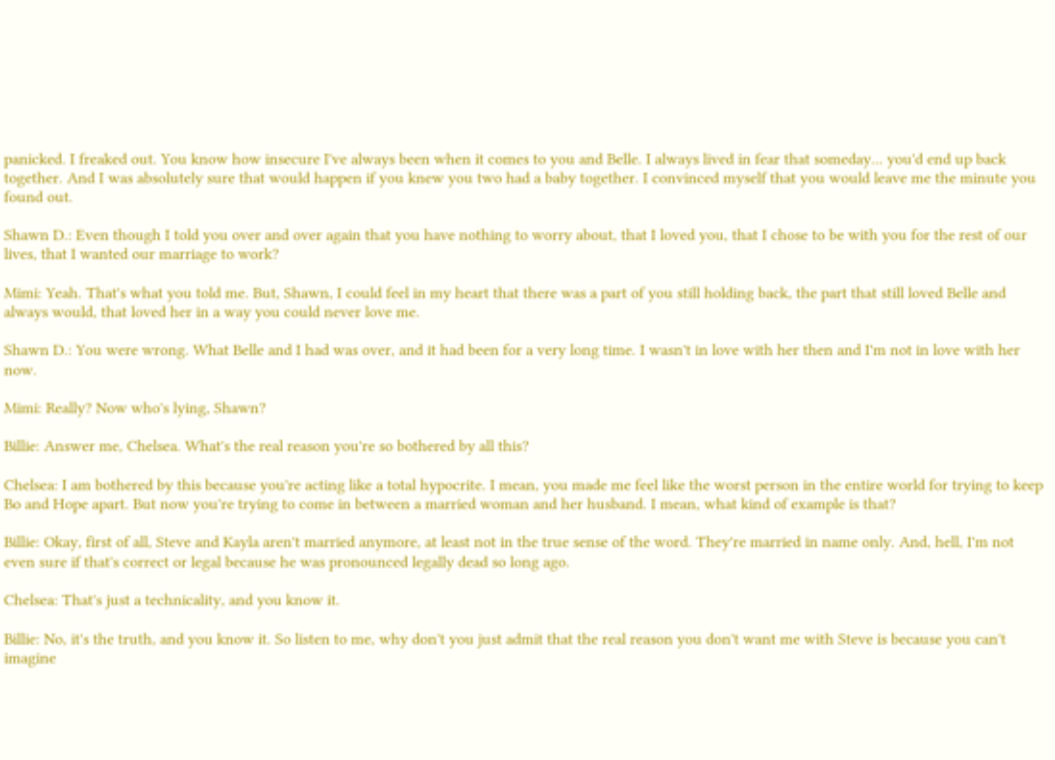panicked. I freaked out. You know how insecure I've always been when it comes to you and Belle. I always lived in fear that someday... you'd end up back together. And I was absolutely sure that would happen if you knew you two had a baby together. I convinced myself that you would leave me the minute you found out.

Shawn D.: Even though I told you over and over again that you have nothing to worry about, that I loved you, that I chose to be with you for the rest of our lives, that I wanted our marriage to work?

Mimi: Yeah. That's what you told me. But, Shawn, I could feel in my heart that there was a part of you still holding back, the part that still loved Belle and always would, that loved her in a way you could never love me.

Shawn D.: You were wrong. What Belle and I had was over, and it had been for a very long time. I wasn't in love with her then and I'm not in love with her now.

Mimi: Really? Now who's lying, Shawn?

Billie: Answer me, Chelsea. What's the real reason you're so bothered by all this?

Chelsea: I am bothered by this because you're acting like a total hypocrite. I mean, you made me feel like the worst person in the entire world for trying to keep Bo and Hope apart. But now you're trying to come in between a married woman and her husband. I mean, what kind of example is that?

Billie: Okay, first of all, Steve and Kayla aren't married anymore, at least not in the true sense of the word. They're married in name only. And, hell, I'm not even sure if that's correct or legal because he was pronounced legally dead so long ago.

Chelsea: That's just a technicality, and you know it.

Billie: No, it's the truth, and you know it. So listen to me, why don't you just admit that the real reason you don't want me with Steve is because you can't imagine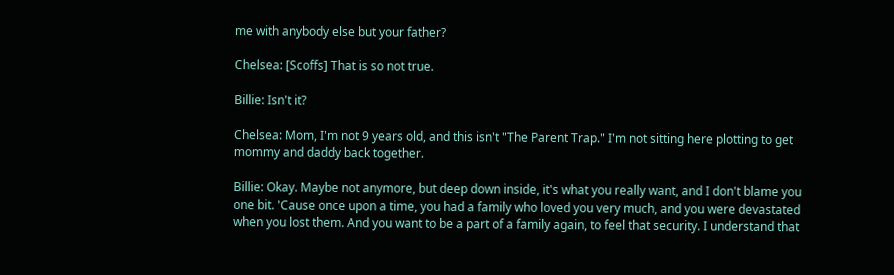me with anybody else but your father?

Chelsea: [Scoffs] That is so not true.

Billie: Isn't it?

Chelsea: Mom, I'm not 9 years old, and this isn't "The Parent Trap." I'm not sitting here plotting to get mommy and daddy back together.

Billie: Okay. Maybe not anymore, but deep down inside, it's what you really want, and I don't blame you one bit. 'Cause once upon a time, you had a family who loved you very much, and you were devastated when you lost them. And you want to be a part of a family again, to feel that security. I understand that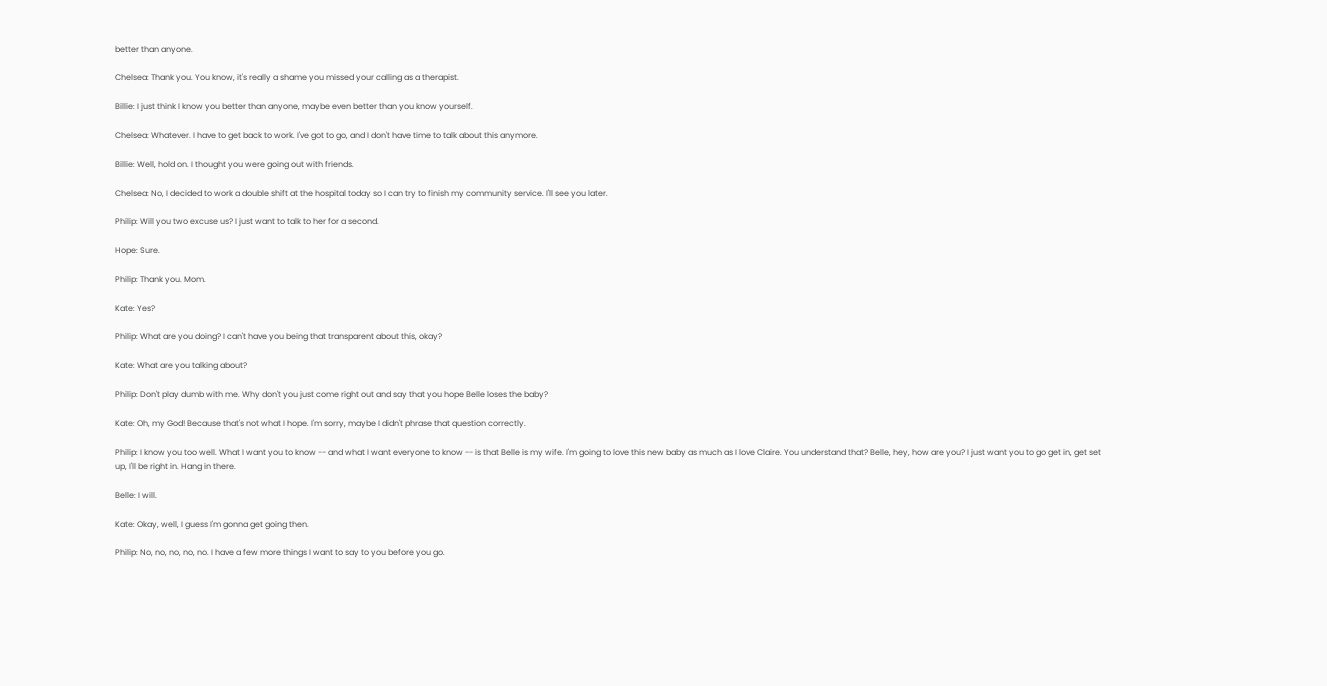better than anyone.

Chelsea: Thank you. You know, it's really a shame you missed your calling as a therapist.

Billie: I just think I know you better than anyone, maybe even better than you know yourself.

Chelsea: Whatever. I have to get back to work. I've got to go, and I don't have time to talk about this anymore.

Billie: Well, hold on. I thought you were going out with friends.

Chelsea: No, I decided to work a double shift at the hospital today so I can try to finish my community service. I'll see you later.

Philip: Will you two excuse us? I just want to talk to her for a second.

Hope: Sure.

Philip: Thank you. Mom.

Kate: Yes?

Philip: What are you doing? I can't have you being that transparent about this, okay?

Kate: What are you talking about?

Philip: Don't play dumb with me. Why don't you just come right out and say that you hope Belle loses the baby?

Kate: Oh, my God! Because that's not what I hope. I'm sorry, maybe I didn't phrase that question correctly.

Philip: I know you too well. What I want you to know -- and what I want everyone to know -- is that Belle is my wife. I'm going to love this new baby as much as I love Claire. You understand that? Belle, hey, how are you? I just want you to go get in, get set up, I'll be right in. Hang in there.

Belle: I will.

Kate: Okay, well, I guess I'm gonna get going then.

Philip: No, no, no, no, no. I have a few more things I want to say to you before you go.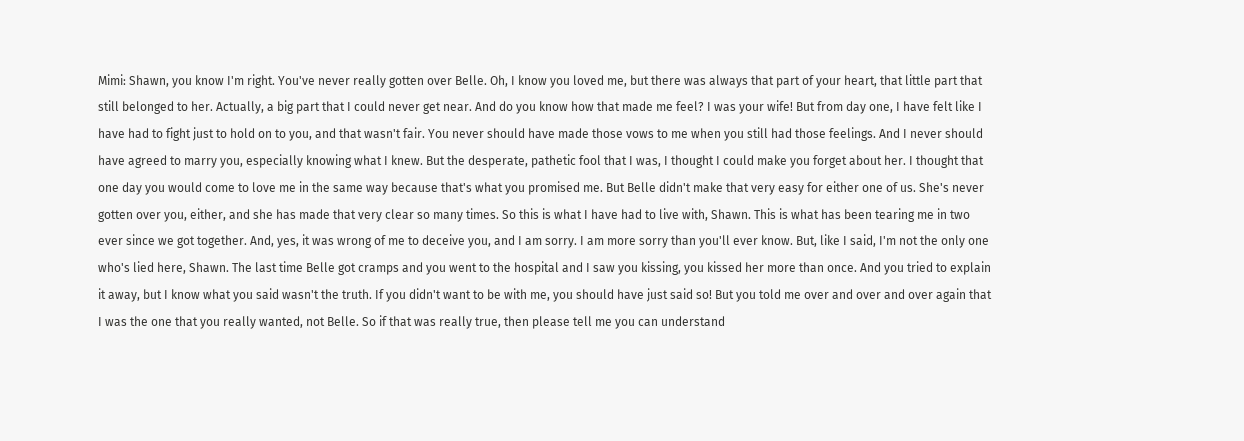Mimi: Shawn, you know I'm right. You've never really gotten over Belle. Oh, I know you loved me, but there was always that part of your heart, that little part that still belonged to her. Actually, a big part that I could never get near. And do you know how that made me feel? I was your wife! But from day one, I have felt like I have had to fight just to hold on to you, and that wasn't fair. You never should have made those vows to me when you still had those feelings. And I never should have agreed to marry you, especially knowing what I knew. But the desperate, pathetic fool that I was, I thought I could make you forget about her. I thought that one day you would come to love me in the same way because that's what you promised me. But Belle didn't make that very easy for either one of us. She's never gotten over you, either, and she has made that very clear so many times. So this is what I have had to live with, Shawn. This is what has been tearing me in two ever since we got together. And, yes, it was wrong of me to deceive you, and I am sorry. I am more sorry than you'll ever know. But, like I said, I'm not the only one who's lied here, Shawn. The last time Belle got cramps and you went to the hospital and I saw you kissing, you kissed her more than once. And you tried to explain it away, but I know what you said wasn't the truth. If you didn't want to be with me, you should have just said so! But you told me over and over and over again that I was the one that you really wanted, not Belle. So if that was really true, then please tell me you can understand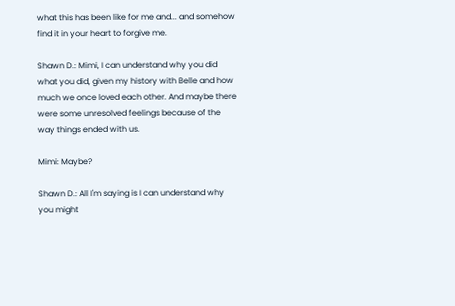what this has been like for me and... and somehow find it in your heart to forgive me.

Shawn D.: Mimi, I can understand why you did what you did, given my history with Belle and how much we once loved each other. And maybe there were some unresolved feelings because of the way things ended with us.

Mimi: Maybe?

Shawn D.: All I'm saying is I can understand why you might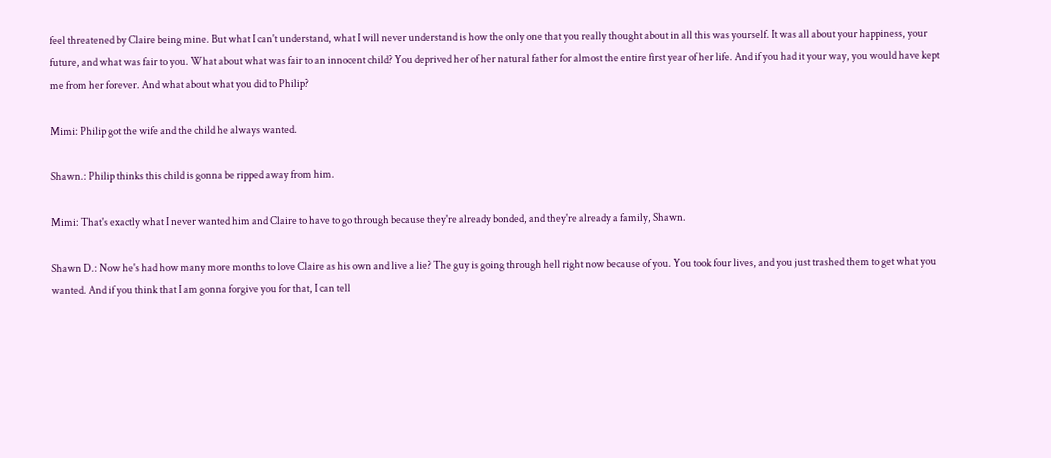feel threatened by Claire being mine. But what I can't understand, what I will never understand is how the only one that you really thought about in all this was yourself. It was all about your happiness, your future, and what was fair to you. What about what was fair to an innocent child? You deprived her of her natural father for almost the entire first year of her life. And if you had it your way, you would have kept me from her forever. And what about what you did to Philip?

Mimi: Philip got the wife and the child he always wanted.

Shawn.: Philip thinks this child is gonna be ripped away from him.

Mimi: That's exactly what I never wanted him and Claire to have to go through because they're already bonded, and they're already a family, Shawn.

Shawn D.: Now he's had how many more months to love Claire as his own and live a lie? The guy is going through hell right now because of you. You took four lives, and you just trashed them to get what you wanted. And if you think that I am gonna forgive you for that, I can tell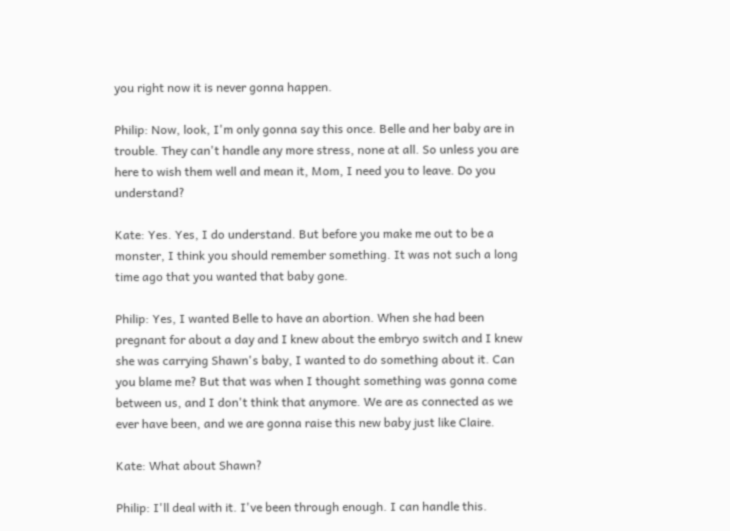you right now it is never gonna happen.

Philip: Now, look, I'm only gonna say this once. Belle and her baby are in trouble. They can't handle any more stress, none at all. So unless you are here to wish them well and mean it, Mom, I need you to leave. Do you understand?

Kate: Yes. Yes, I do understand. But before you make me out to be a monster, I think you should remember something. It was not such a long time ago that you wanted that baby gone.

Philip: Yes, I wanted Belle to have an abortion. When she had been pregnant for about a day and I knew about the embryo switch and I knew she was carrying Shawn's baby, I wanted to do something about it. Can you blame me? But that was when I thought something was gonna come between us, and I don't think that anymore. We are as connected as we ever have been, and we are gonna raise this new baby just like Claire.

Kate: What about Shawn?

Philip: I'll deal with it. I've been through enough. I can handle this.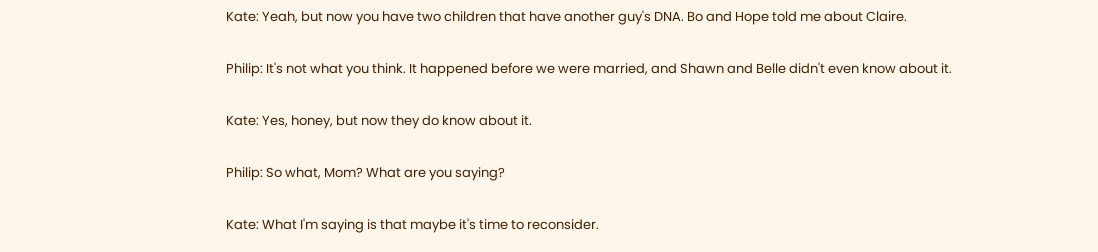Kate: Yeah, but now you have two children that have another guy's DNA. Bo and Hope told me about Claire.

Philip: It's not what you think. It happened before we were married, and Shawn and Belle didn't even know about it.

Kate: Yes, honey, but now they do know about it.

Philip: So what, Mom? What are you saying?

Kate: What I'm saying is that maybe it's time to reconsider.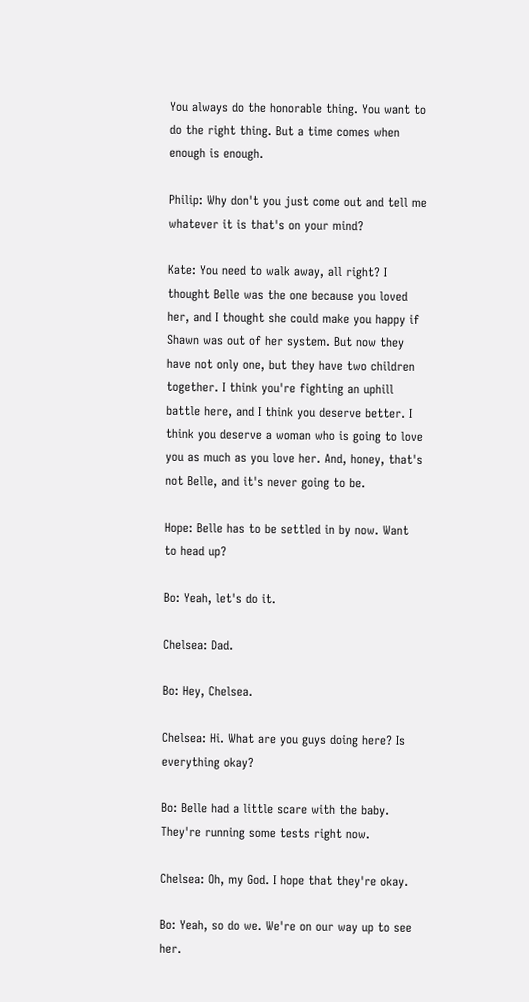You always do the honorable thing. You want to do the right thing. But a time comes when enough is enough.

Philip: Why don't you just come out and tell me whatever it is that's on your mind?

Kate: You need to walk away, all right? I thought Belle was the one because you loved her, and I thought she could make you happy if Shawn was out of her system. But now they have not only one, but they have two children together. I think you're fighting an uphill battle here, and I think you deserve better. I think you deserve a woman who is going to love you as much as you love her. And, honey, that's not Belle, and it's never going to be.

Hope: Belle has to be settled in by now. Want to head up?

Bo: Yeah, let's do it.

Chelsea: Dad.

Bo: Hey, Chelsea.

Chelsea: Hi. What are you guys doing here? Is everything okay?

Bo: Belle had a little scare with the baby. They're running some tests right now.

Chelsea: Oh, my God. I hope that they're okay.

Bo: Yeah, so do we. We're on our way up to see her.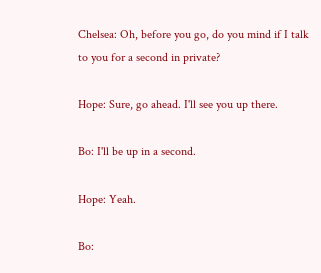Chelsea: Oh, before you go, do you mind if I talk to you for a second in private?

Hope: Sure, go ahead. I'll see you up there.

Bo: I'll be up in a second.

Hope: Yeah.

Bo: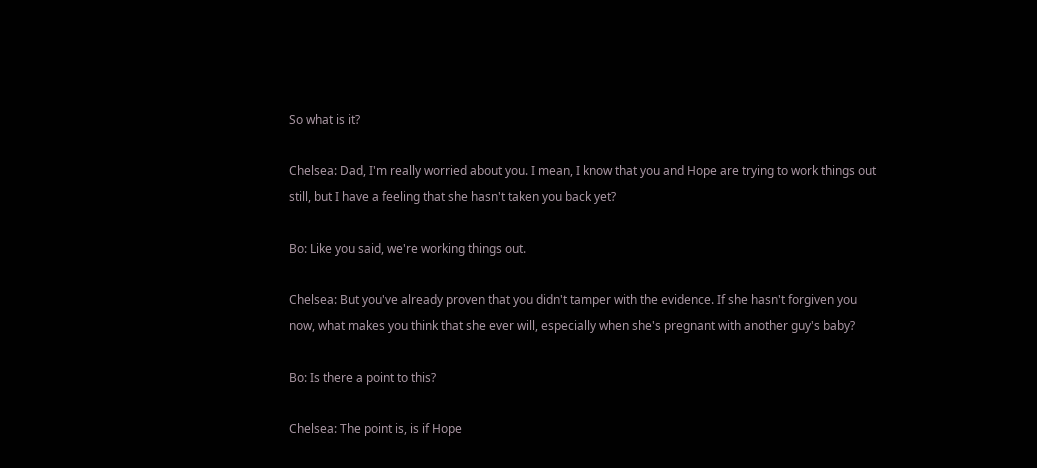So what is it?

Chelsea: Dad, I'm really worried about you. I mean, I know that you and Hope are trying to work things out still, but I have a feeling that she hasn't taken you back yet?

Bo: Like you said, we're working things out.

Chelsea: But you've already proven that you didn't tamper with the evidence. If she hasn't forgiven you now, what makes you think that she ever will, especially when she's pregnant with another guy's baby?

Bo: Is there a point to this?

Chelsea: The point is, is if Hope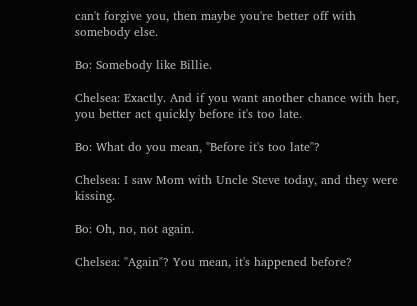can't forgive you, then maybe you're better off with somebody else.

Bo: Somebody like Billie.

Chelsea: Exactly. And if you want another chance with her, you better act quickly before it's too late.

Bo: What do you mean, "Before it's too late"?

Chelsea: I saw Mom with Uncle Steve today, and they were kissing.

Bo: Oh, no, not again.

Chelsea: "Again"? You mean, it's happened before?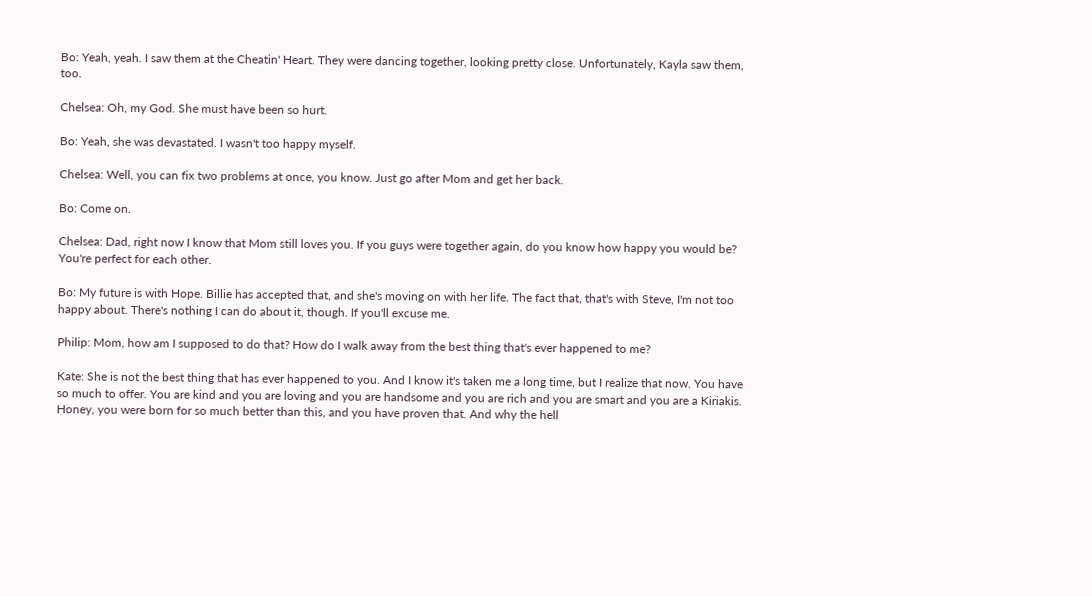Bo: Yeah, yeah. I saw them at the Cheatin' Heart. They were dancing together, looking pretty close. Unfortunately, Kayla saw them, too.

Chelsea: Oh, my God. She must have been so hurt.

Bo: Yeah, she was devastated. I wasn't too happy myself.

Chelsea: Well, you can fix two problems at once, you know. Just go after Mom and get her back.

Bo: Come on.

Chelsea: Dad, right now I know that Mom still loves you. If you guys were together again, do you know how happy you would be? You're perfect for each other.

Bo: My future is with Hope. Billie has accepted that, and she's moving on with her life. The fact that, that's with Steve, I'm not too happy about. There's nothing I can do about it, though. If you'll excuse me.

Philip: Mom, how am I supposed to do that? How do I walk away from the best thing that's ever happened to me?

Kate: She is not the best thing that has ever happened to you. And I know it's taken me a long time, but I realize that now. You have so much to offer. You are kind and you are loving and you are handsome and you are rich and you are smart and you are a Kiriakis. Honey, you were born for so much better than this, and you have proven that. And why the hell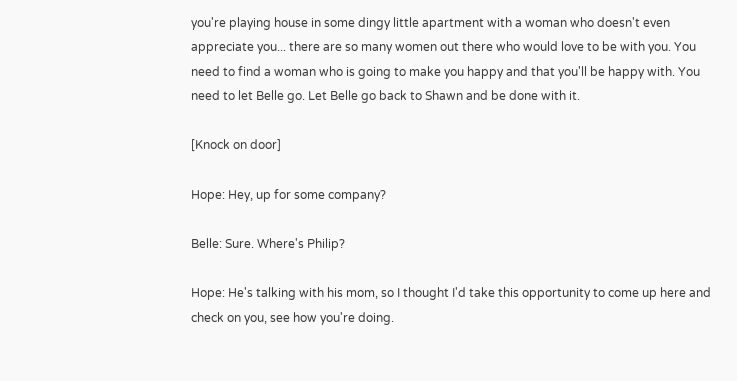you're playing house in some dingy little apartment with a woman who doesn't even appreciate you... there are so many women out there who would love to be with you. You need to find a woman who is going to make you happy and that you'll be happy with. You need to let Belle go. Let Belle go back to Shawn and be done with it.

[Knock on door]

Hope: Hey, up for some company?

Belle: Sure. Where's Philip?

Hope: He's talking with his mom, so I thought I'd take this opportunity to come up here and check on you, see how you're doing.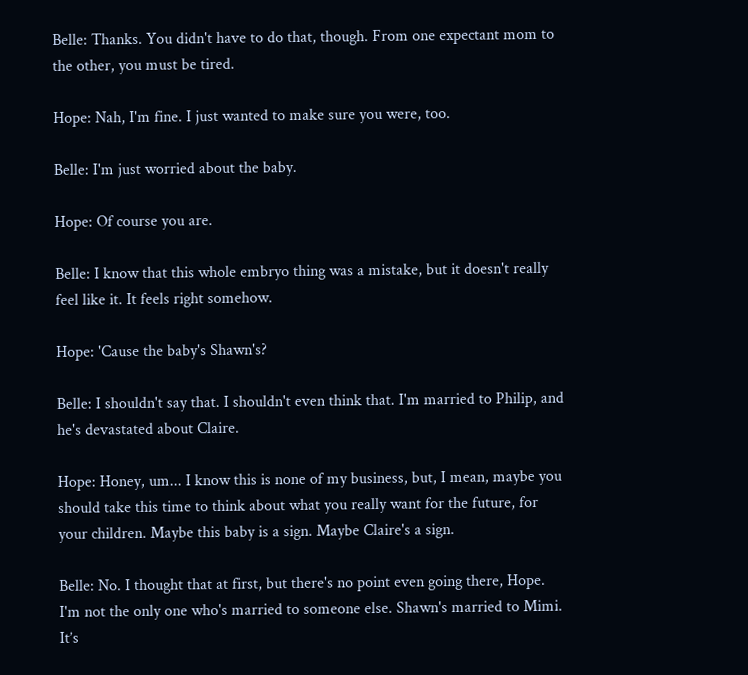Belle: Thanks. You didn't have to do that, though. From one expectant mom to the other, you must be tired.

Hope: Nah, I'm fine. I just wanted to make sure you were, too.

Belle: I'm just worried about the baby.

Hope: Of course you are.

Belle: I know that this whole embryo thing was a mistake, but it doesn't really feel like it. It feels right somehow.

Hope: 'Cause the baby's Shawn's?

Belle: I shouldn't say that. I shouldn't even think that. I'm married to Philip, and he's devastated about Claire.

Hope: Honey, um... I know this is none of my business, but, I mean, maybe you should take this time to think about what you really want for the future, for your children. Maybe this baby is a sign. Maybe Claire's a sign.

Belle: No. I thought that at first, but there's no point even going there, Hope. I'm not the only one who's married to someone else. Shawn's married to Mimi. It’s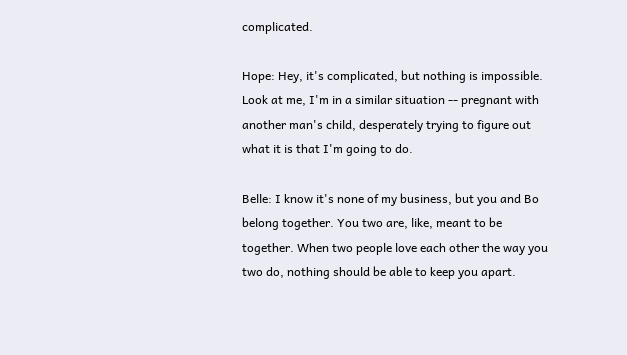complicated.

Hope: Hey, it's complicated, but nothing is impossible. Look at me, I'm in a similar situation -- pregnant with another man's child, desperately trying to figure out what it is that I'm going to do.

Belle: I know it's none of my business, but you and Bo belong together. You two are, like, meant to be together. When two people love each other the way you two do, nothing should be able to keep you apart.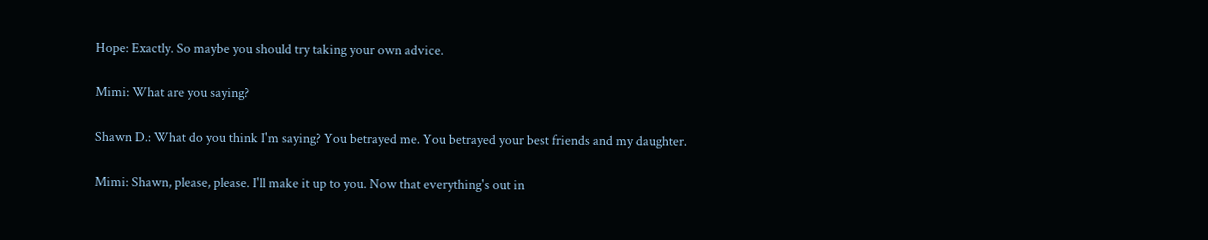Hope: Exactly. So maybe you should try taking your own advice.

Mimi: What are you saying?

Shawn D.: What do you think I'm saying? You betrayed me. You betrayed your best friends and my daughter.

Mimi: Shawn, please, please. I'll make it up to you. Now that everything's out in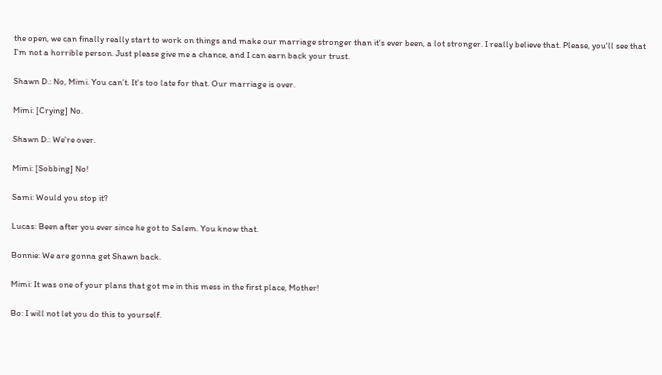the open, we can finally really start to work on things and make our marriage stronger than it's ever been, a lot stronger. I really believe that. Please, you'll see that I'm not a horrible person. Just please give me a chance, and I can earn back your trust.

Shawn D.: No, Mimi. You can’t. It's too late for that. Our marriage is over.

Mimi: [Crying] No.

Shawn D.: We're over.

Mimi: [Sobbing] No!

Sami: Would you stop it?

Lucas: Been after you ever since he got to Salem. You know that.

Bonnie: We are gonna get Shawn back.

Mimi: It was one of your plans that got me in this mess in the first place, Mother!

Bo: I will not let you do this to yourself.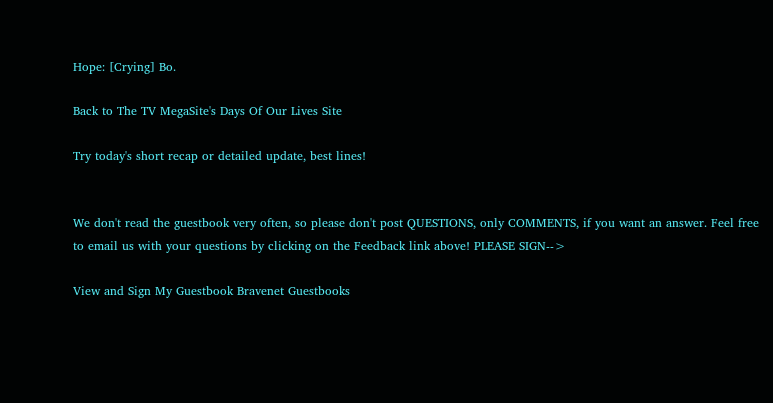Hope: [Crying] Bo.

Back to The TV MegaSite's Days Of Our Lives Site

Try today's short recap or detailed update, best lines!


We don't read the guestbook very often, so please don't post QUESTIONS, only COMMENTS, if you want an answer. Feel free to email us with your questions by clicking on the Feedback link above! PLEASE SIGN-->

View and Sign My Guestbook Bravenet Guestbooks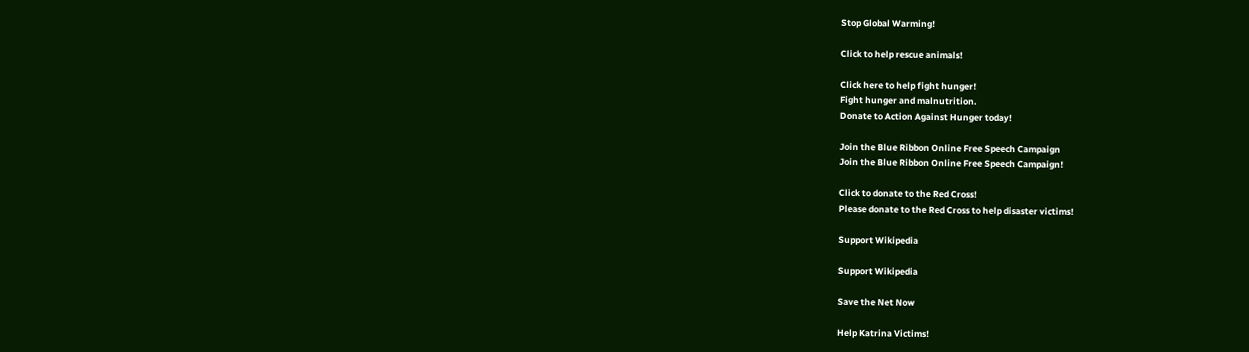Stop Global Warming!

Click to help rescue animals!

Click here to help fight hunger!
Fight hunger and malnutrition.
Donate to Action Against Hunger today!

Join the Blue Ribbon Online Free Speech Campaign
Join the Blue Ribbon Online Free Speech Campaign!

Click to donate to the Red Cross!
Please donate to the Red Cross to help disaster victims!

Support Wikipedia

Support Wikipedia

Save the Net Now

Help Katrina Victims!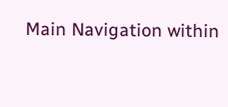Main Navigation within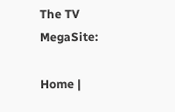The TV MegaSite:

Home |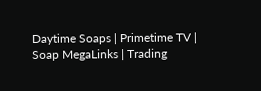Daytime Soaps | Primetime TV | Soap MegaLinks | Trading